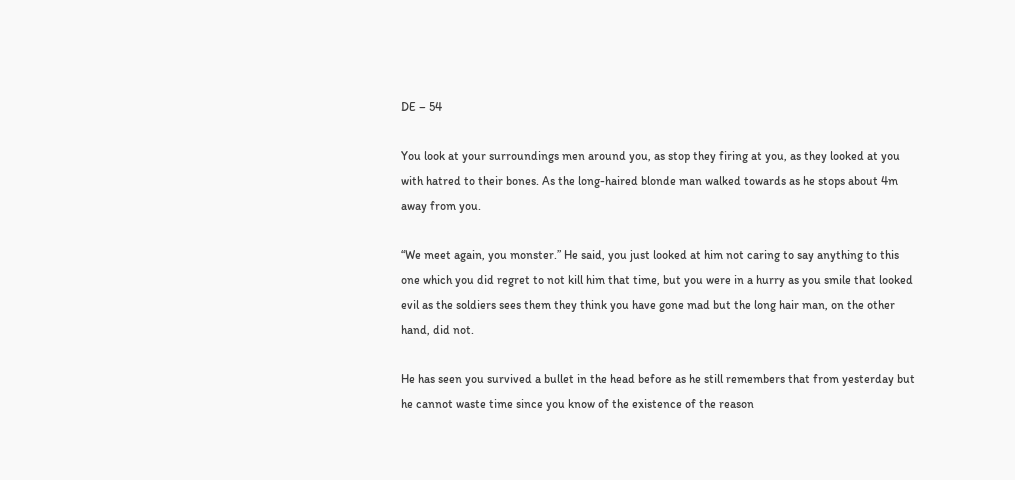DE – 54

You look at your surroundings men around you, as stop they firing at you, as they looked at you with hatred to their bones. As the long-haired blonde man walked towards as he stops about 4m away from you.

“We meet again, you monster.” He said, you just looked at him not caring to say anything to this one which you did regret to not kill him that time, but you were in a hurry as you smile that looked evil as the soldiers sees them they think you have gone mad but the long hair man, on the other hand, did not.

He has seen you survived a bullet in the head before as he still remembers that from yesterday but he cannot waste time since you know of the existence of the reason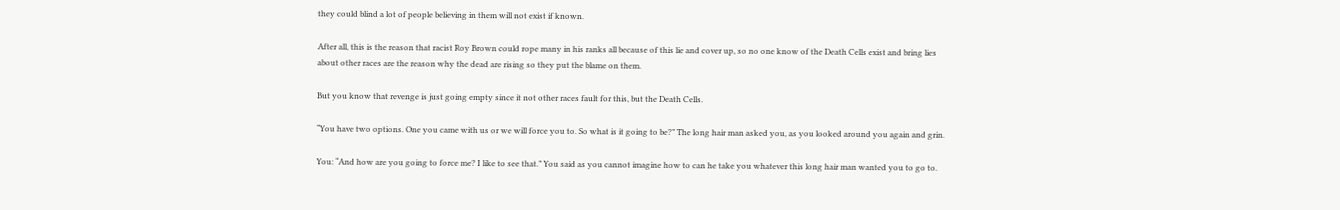they could blind a lot of people believing in them will not exist if known.

After all, this is the reason that racist Roy Brown could rope many in his ranks all because of this lie and cover up, so no one know of the Death Cells exist and bring lies about other races are the reason why the dead are rising so they put the blame on them.

But you know that revenge is just going empty since it not other races fault for this, but the Death Cells.

“You have two options. One you came with us or we will force you to. So what is it going to be?” The long hair man asked you, as you looked around you again and grin.

You: “And how are you going to force me? I like to see that.” You said as you cannot imagine how to can he take you whatever this long hair man wanted you to go to.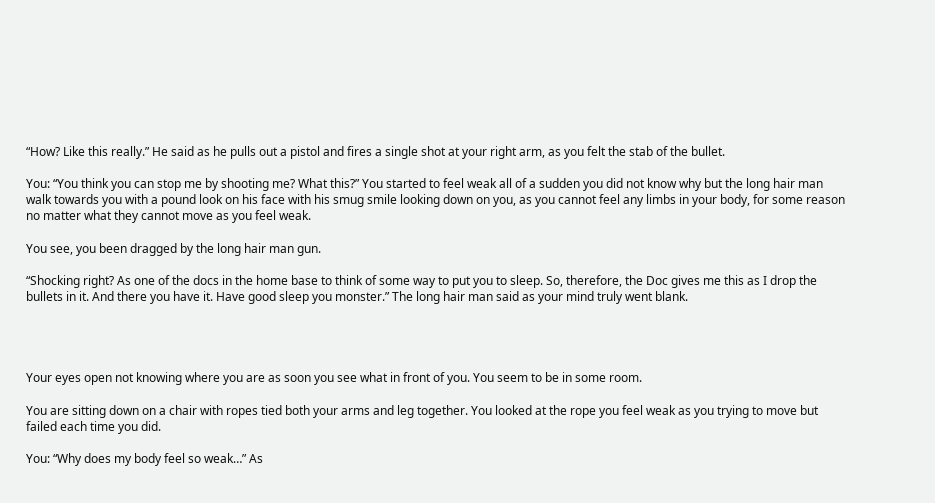“How? Like this really.” He said as he pulls out a pistol and fires a single shot at your right arm, as you felt the stab of the bullet.

You: “You think you can stop me by shooting me? What this?” You started to feel weak all of a sudden you did not know why but the long hair man walk towards you with a pound look on his face with his smug smile looking down on you, as you cannot feel any limbs in your body, for some reason no matter what they cannot move as you feel weak.

You see, you been dragged by the long hair man gun.

“Shocking right? As one of the docs in the home base to think of some way to put you to sleep. So, therefore, the Doc gives me this as I drop the bullets in it. And there you have it. Have good sleep you monster.” The long hair man said as your mind truly went blank.




Your eyes open not knowing where you are as soon you see what in front of you. You seem to be in some room.

You are sitting down on a chair with ropes tied both your arms and leg together. You looked at the rope you feel weak as you trying to move but failed each time you did.

You: “Why does my body feel so weak…” As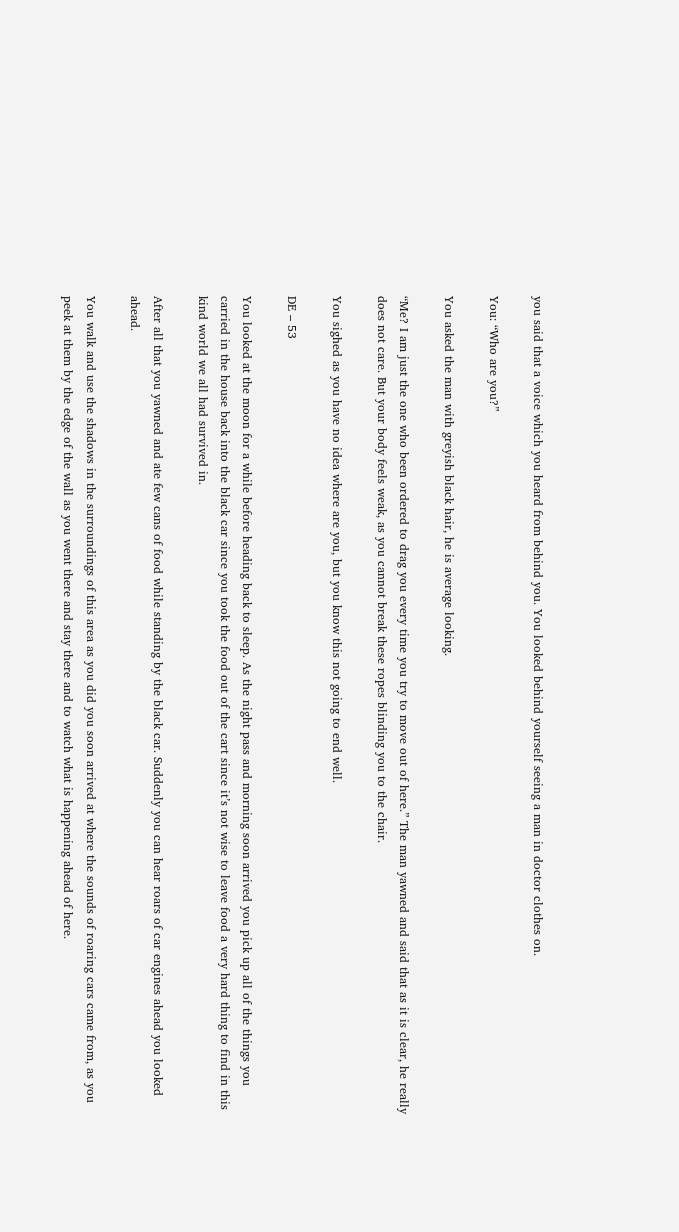you said that a voice which you heard from behind you. You looked behind yourself seeing a man in doctor clothes on.

You: “Who are you?”

You asked the man with greyish black hair, he is average looking.

“Me? I am just the one who been ordered to drag you every time you try to move out of here.” The man yawned and said that as it is clear, he really does not care. But your body feels weak, as you cannot break these ropes blinding you to the chair.

You sighed as you have no idea where are you, but you know this not going to end well.

DE – 53

You looked at the moon for a while before heading back to sleep. As the night pass and morning soon arrived you pick up all of the things you carried in the house back into the black car since you took the food out of the cart since it’s not wise to leave food a very hard thing to find in this kind world we all had survived in.

After all that you yawned and ate few cans of food while standing by the black car. Suddenly you can hear roars of car engines ahead you looked ahead.

You walk and use the shadows in the surroundings of this area as you did you soon arrived at where the sounds of roaring cars came from, as you peek at them by the edge of the wall as you went there and stay there and to watch what is happening ahead of here.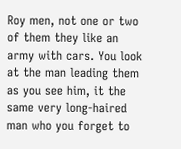Roy men, not one or two of them they like an army with cars. You look at the man leading them as you see him, it the same very long-haired man who you forget to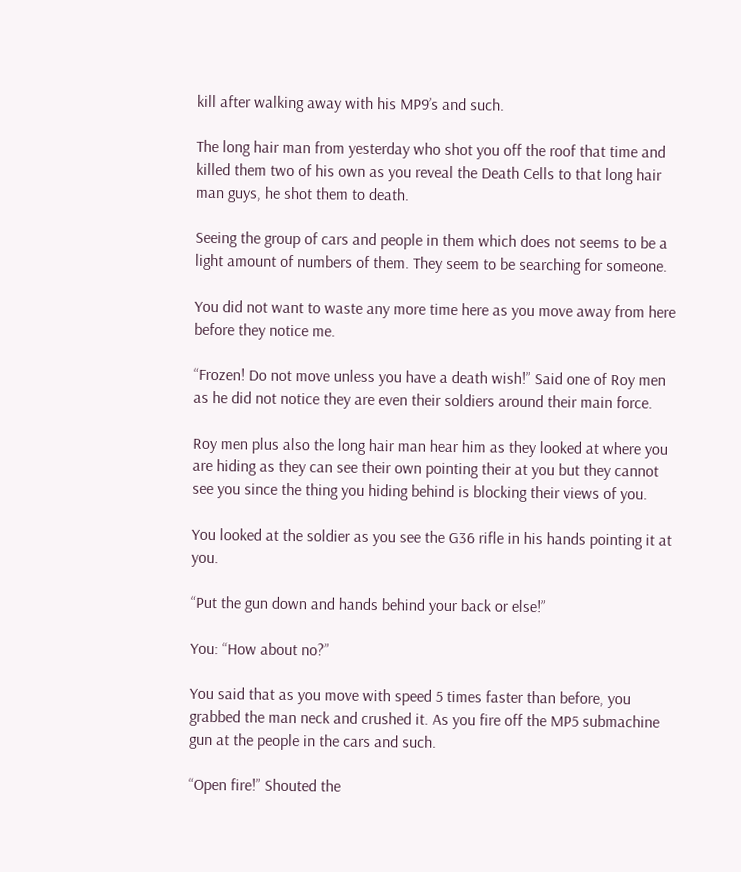kill after walking away with his MP9’s and such.

The long hair man from yesterday who shot you off the roof that time and killed them two of his own as you reveal the Death Cells to that long hair man guys, he shot them to death.

Seeing the group of cars and people in them which does not seems to be a light amount of numbers of them. They seem to be searching for someone.

You did not want to waste any more time here as you move away from here before they notice me.

“Frozen! Do not move unless you have a death wish!” Said one of Roy men as he did not notice they are even their soldiers around their main force.

Roy men plus also the long hair man hear him as they looked at where you are hiding as they can see their own pointing their at you but they cannot see you since the thing you hiding behind is blocking their views of you.

You looked at the soldier as you see the G36 rifle in his hands pointing it at you.

“Put the gun down and hands behind your back or else!”

You: “How about no?”

You said that as you move with speed 5 times faster than before, you grabbed the man neck and crushed it. As you fire off the MP5 submachine gun at the people in the cars and such.

“Open fire!” Shouted the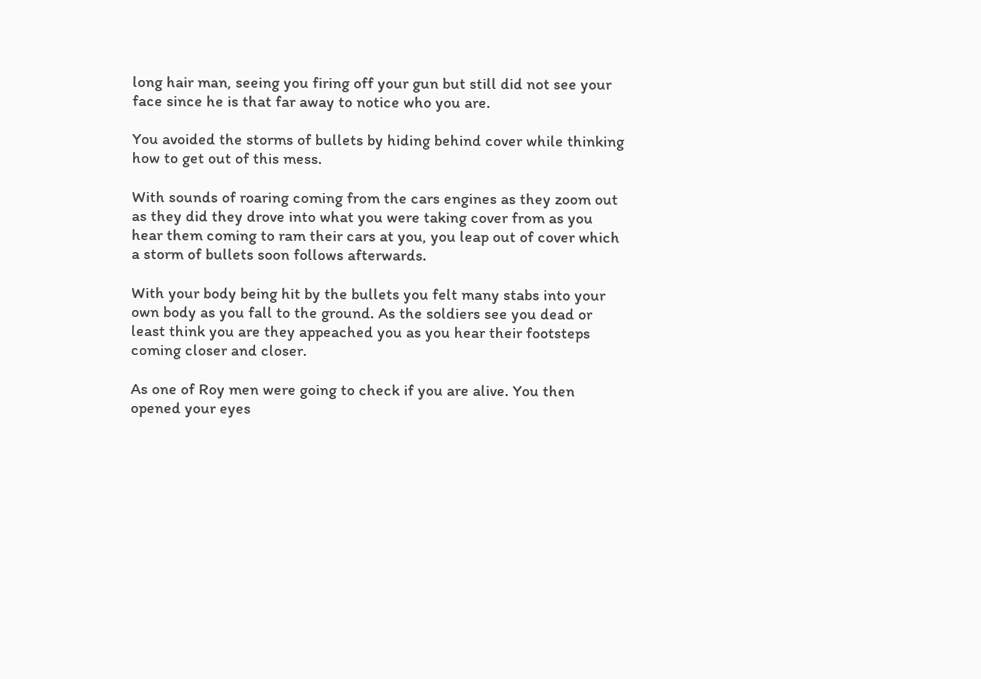long hair man, seeing you firing off your gun but still did not see your face since he is that far away to notice who you are.

You avoided the storms of bullets by hiding behind cover while thinking how to get out of this mess.

With sounds of roaring coming from the cars engines as they zoom out as they did they drove into what you were taking cover from as you hear them coming to ram their cars at you, you leap out of cover which a storm of bullets soon follows afterwards.

With your body being hit by the bullets you felt many stabs into your own body as you fall to the ground. As the soldiers see you dead or least think you are they appeached you as you hear their footsteps coming closer and closer.

As one of Roy men were going to check if you are alive. You then opened your eyes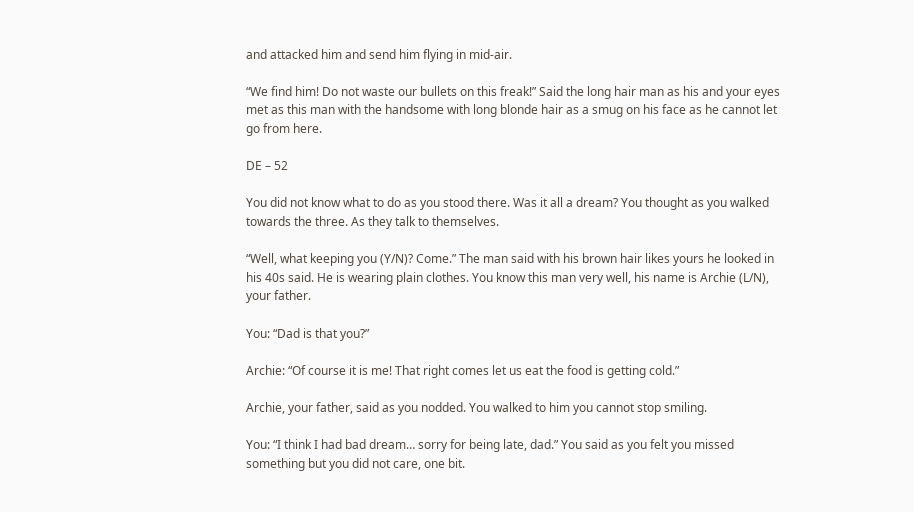and attacked him and send him flying in mid-air.

“We find him! Do not waste our bullets on this freak!” Said the long hair man as his and your eyes met as this man with the handsome with long blonde hair as a smug on his face as he cannot let go from here.

DE – 52

You did not know what to do as you stood there. Was it all a dream? You thought as you walked towards the three. As they talk to themselves.

“Well, what keeping you (Y/N)? Come.” The man said with his brown hair likes yours he looked in his 40s said. He is wearing plain clothes. You know this man very well, his name is Archie (L/N), your father.

You: “Dad is that you?”

Archie: “Of course it is me! That right comes let us eat the food is getting cold.”

Archie, your father, said as you nodded. You walked to him you cannot stop smiling.

You: “I think I had bad dream… sorry for being late, dad.” You said as you felt you missed something but you did not care, one bit.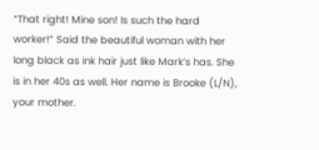“That right! Mine son! Is such the hard worker!” Said the beautiful woman with her long black as ink hair just like Mark’s has. She is in her 40s as well. Her name is Brooke (L/N), your mother.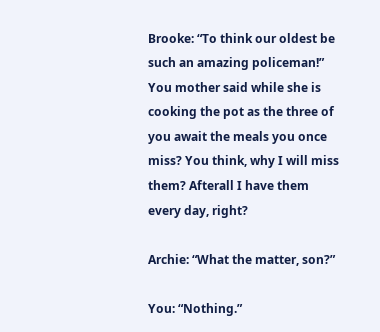Brooke: “To think our oldest be such an amazing policeman!” You mother said while she is cooking the pot as the three of you await the meals you once miss? You think, why I will miss them? Afterall I have them every day, right?

Archie: “What the matter, son?”

You: “Nothing.”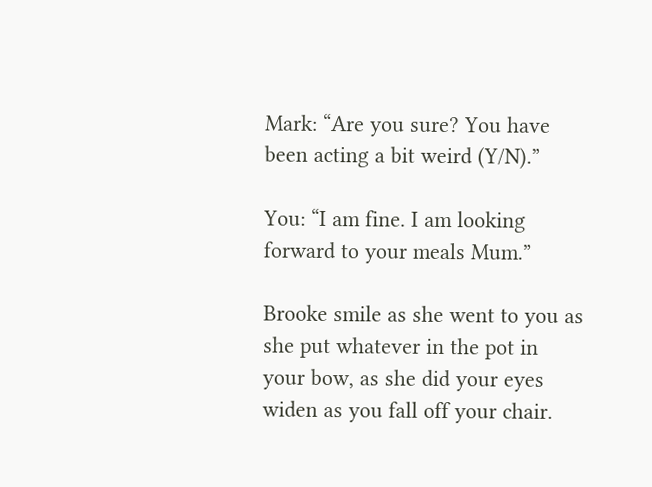Mark: “Are you sure? You have been acting a bit weird (Y/N).”

You: “I am fine. I am looking forward to your meals Mum.”

Brooke smile as she went to you as she put whatever in the pot in your bow, as she did your eyes widen as you fall off your chair.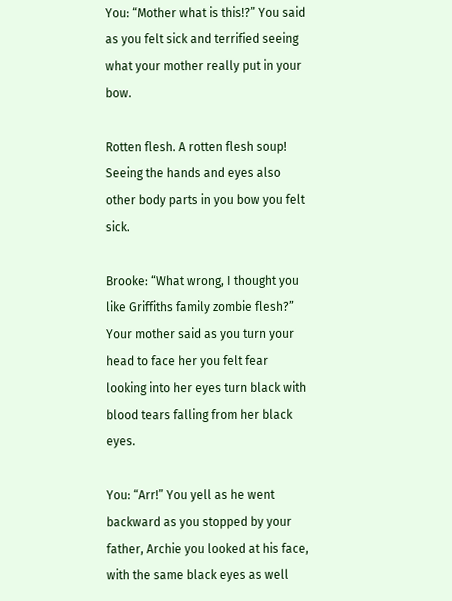You: “Mother what is this!?” You said as you felt sick and terrified seeing what your mother really put in your bow.

Rotten flesh. A rotten flesh soup! Seeing the hands and eyes also other body parts in you bow you felt sick.

Brooke: “What wrong, I thought you like Griffiths family zombie flesh?” Your mother said as you turn your head to face her you felt fear looking into her eyes turn black with blood tears falling from her black eyes.

You: “Arr!” You yell as he went backward as you stopped by your father, Archie you looked at his face, with the same black eyes as well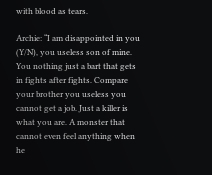with blood as tears.

Archie: “I am disappointed in you (Y/N), you useless son of mine. You nothing just a bart that gets in fights after fights. Compare your brother you useless you cannot get a job. Just a killer is what you are. A monster that cannot even feel anything when he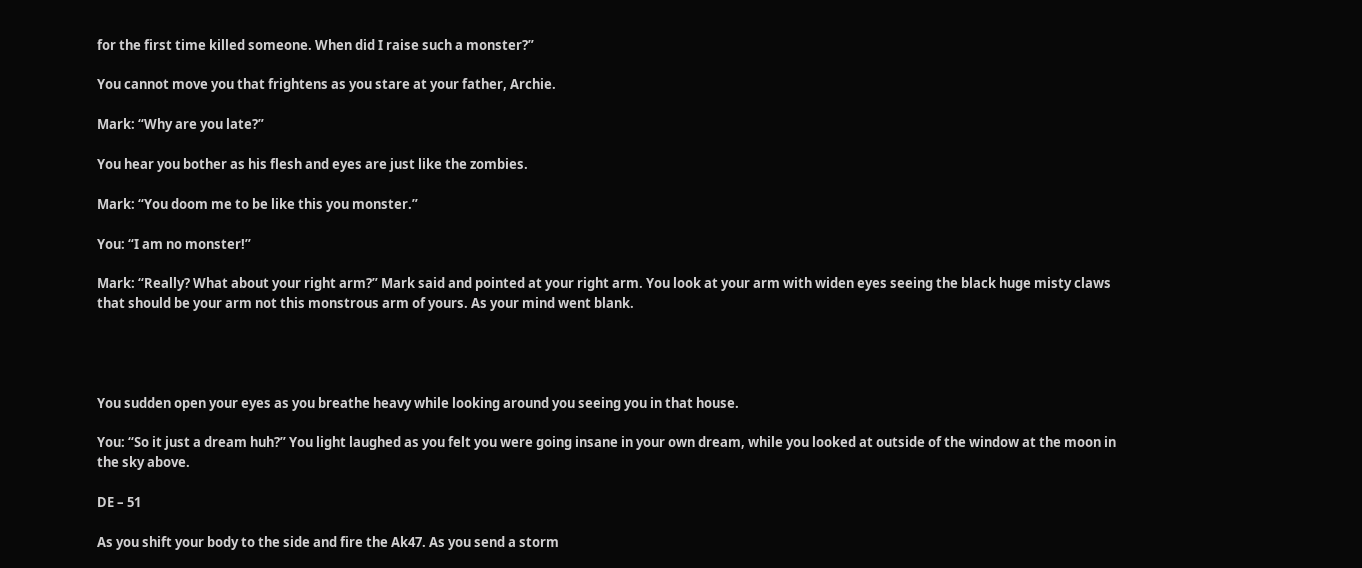for the first time killed someone. When did I raise such a monster?”

You cannot move you that frightens as you stare at your father, Archie.

Mark: “Why are you late?”

You hear you bother as his flesh and eyes are just like the zombies.

Mark: “You doom me to be like this you monster.”

You: “I am no monster!”

Mark: “Really? What about your right arm?” Mark said and pointed at your right arm. You look at your arm with widen eyes seeing the black huge misty claws that should be your arm not this monstrous arm of yours. As your mind went blank.




You sudden open your eyes as you breathe heavy while looking around you seeing you in that house.

You: “So it just a dream huh?” You light laughed as you felt you were going insane in your own dream, while you looked at outside of the window at the moon in the sky above.

DE – 51

As you shift your body to the side and fire the Ak47. As you send a storm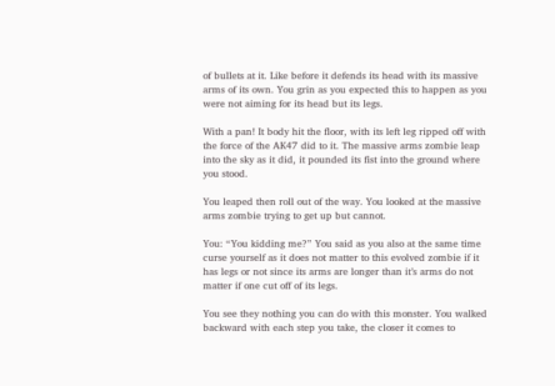of bullets at it. Like before it defends its head with its massive arms of its own. You grin as you expected this to happen as you were not aiming for its head but its legs.

With a pan! It body hit the floor, with its left leg ripped off with the force of the AK47 did to it. The massive arms zombie leap into the sky as it did, it pounded its fist into the ground where you stood.

You leaped then roll out of the way. You looked at the massive arms zombie trying to get up but cannot.

You: “You kidding me?” You said as you also at the same time curse yourself as it does not matter to this evolved zombie if it has legs or not since its arms are longer than it’s arms do not matter if one cut off of its legs.

You see they nothing you can do with this monster. You walked backward with each step you take, the closer it comes to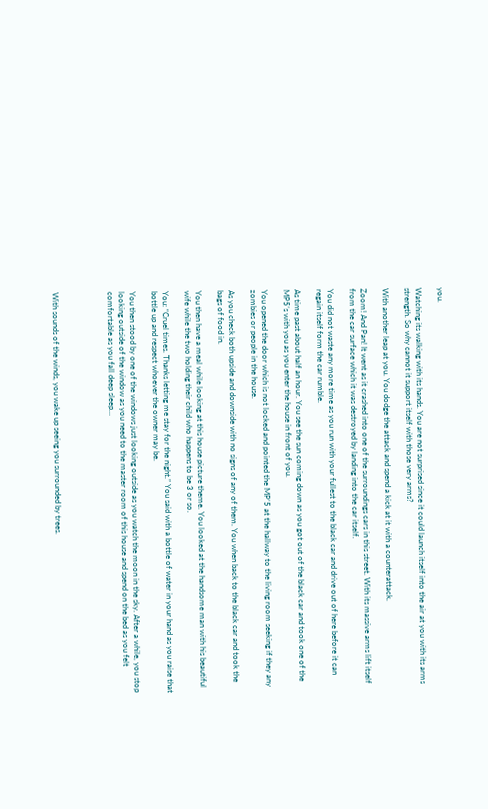you.

Watching its walking with its hands. You are not surprised since it could launch itself into the air at you with its arms strength. So why cannot it support itself with those very arms?

With another leap at you. You dodge the attack and spend a kick at it with a counterattack.

Zoom! And Pan! It went as it crashed into one of the surroundings cars in this street. With its massive arms lift itself from the car surface which it was destroyed by landing into the car itself.

You did not waste any more time as you run with your fullest to the black car and drive out of here before it can regain itself form the car rumble.

As time past about half an hour. You see the sun coming down as you got out of the black car and took one of the MP5’s with you as you enter the house in front of you.

You opened the door which is not locked and pointed the MP’5 at the hallway to the living room seeking if they any zombies or people in the house.

As you check both upside and downside with no signs of any of them. You when back to the black car and took the bags of food in.

You then have a meal while looking at this house picture theme. You looked at the handsome man with his beautiful wife while the two holding their child who happens to be 3 or so.

You: “Cruel times. Thanks letting me stay for the night.” You said with a bottle of water in your hand as you raise that bottle up and respect whoever the owner may be.

You then stood by one of the windows just looking outside as you watch the moon in the sky. After a while, you stop looking outside of the window as you need to the master room of this house and spend on the bed as you felt comfortable as you fall deep sleep…




With sounds of the winds, you wake up seeing you surrounded by trees.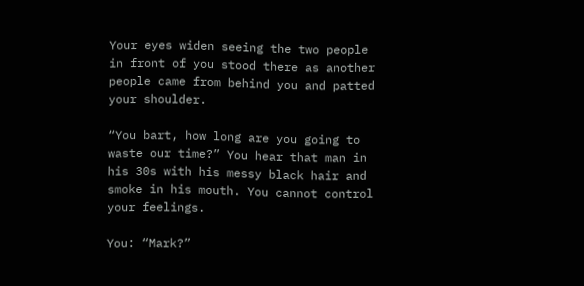Your eyes widen seeing the two people in front of you stood there as another people came from behind you and patted your shoulder.

“You bart, how long are you going to waste our time?” You hear that man in his 30s with his messy black hair and smoke in his mouth. You cannot control your feelings.

You: “Mark?”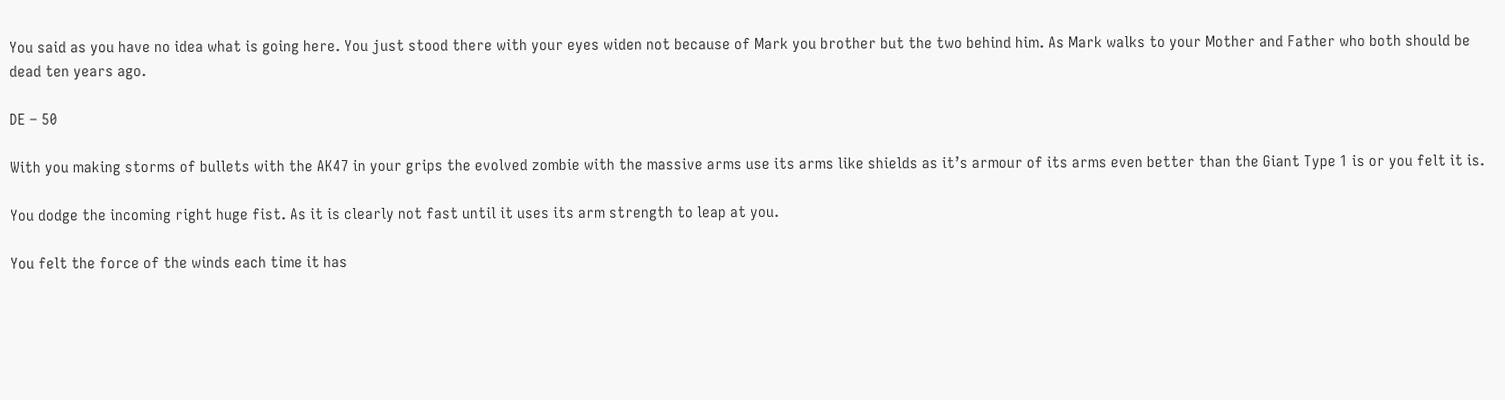You said as you have no idea what is going here. You just stood there with your eyes widen not because of Mark you brother but the two behind him. As Mark walks to your Mother and Father who both should be dead ten years ago.

DE – 50

With you making storms of bullets with the AK47 in your grips the evolved zombie with the massive arms use its arms like shields as it’s armour of its arms even better than the Giant Type 1 is or you felt it is.

You dodge the incoming right huge fist. As it is clearly not fast until it uses its arm strength to leap at you.

You felt the force of the winds each time it has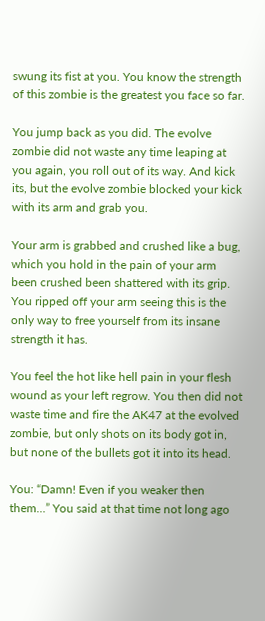swung its fist at you. You know the strength of this zombie is the greatest you face so far.

You jump back as you did. The evolve zombie did not waste any time leaping at you again, you roll out of its way. And kick its, but the evolve zombie blocked your kick with its arm and grab you.

Your arm is grabbed and crushed like a bug, which you hold in the pain of your arm been crushed been shattered with its grip. You ripped off your arm seeing this is the only way to free yourself from its insane strength it has.

You feel the hot like hell pain in your flesh wound as your left regrow. You then did not waste time and fire the AK47 at the evolved zombie, but only shots on its body got in, but none of the bullets got it into its head.

You: “Damn! Even if you weaker then them…” You said at that time not long ago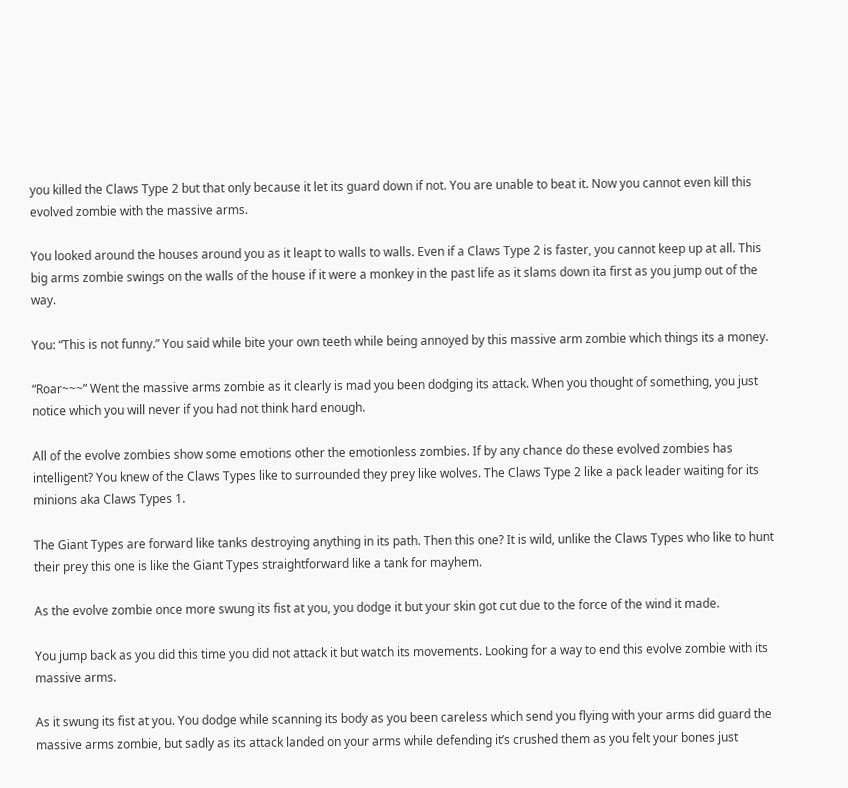you killed the Claws Type 2 but that only because it let its guard down if not. You are unable to beat it. Now you cannot even kill this evolved zombie with the massive arms.

You looked around the houses around you as it leapt to walls to walls. Even if a Claws Type 2 is faster, you cannot keep up at all. This big arms zombie swings on the walls of the house if it were a monkey in the past life as it slams down ita first as you jump out of the way.

You: “This is not funny.” You said while bite your own teeth while being annoyed by this massive arm zombie which things its a money.

“Roar~~~” Went the massive arms zombie as it clearly is mad you been dodging its attack. When you thought of something, you just notice which you will never if you had not think hard enough.

All of the evolve zombies show some emotions other the emotionless zombies. If by any chance do these evolved zombies has intelligent? You knew of the Claws Types like to surrounded they prey like wolves. The Claws Type 2 like a pack leader waiting for its minions aka Claws Types 1.

The Giant Types are forward like tanks destroying anything in its path. Then this one? It is wild, unlike the Claws Types who like to hunt their prey this one is like the Giant Types straightforward like a tank for mayhem.

As the evolve zombie once more swung its fist at you, you dodge it but your skin got cut due to the force of the wind it made.

You jump back as you did this time you did not attack it but watch its movements. Looking for a way to end this evolve zombie with its massive arms.

As it swung its fist at you. You dodge while scanning its body as you been careless which send you flying with your arms did guard the massive arms zombie, but sadly as its attack landed on your arms while defending it’s crushed them as you felt your bones just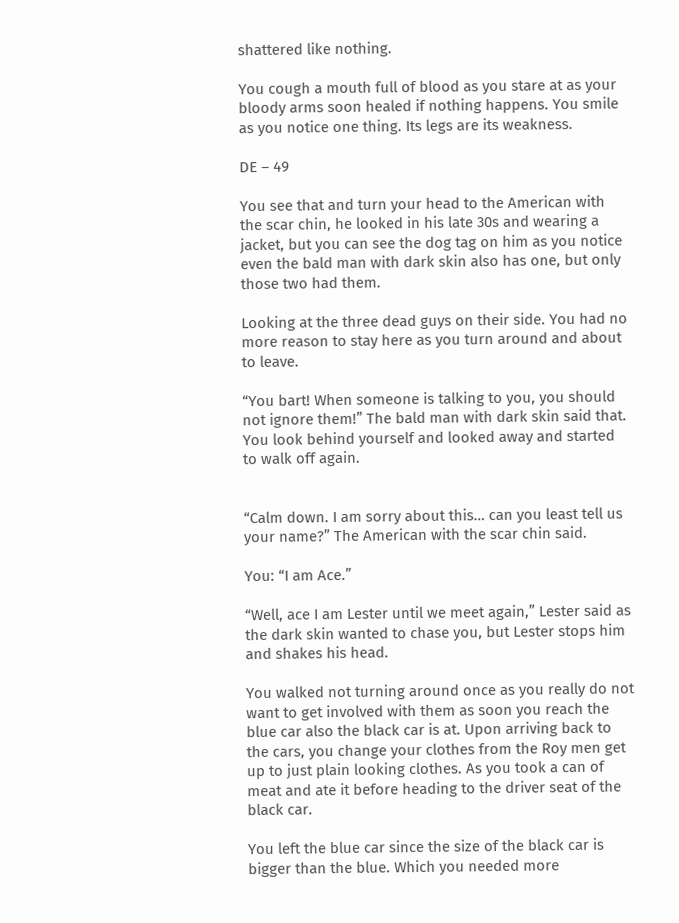shattered like nothing.

You cough a mouth full of blood as you stare at as your bloody arms soon healed if nothing happens. You smile as you notice one thing. Its legs are its weakness.

DE – 49

You see that and turn your head to the American with the scar chin, he looked in his late 30s and wearing a jacket, but you can see the dog tag on him as you notice even the bald man with dark skin also has one, but only those two had them.

Looking at the three dead guys on their side. You had no more reason to stay here as you turn around and about to leave.

“You bart! When someone is talking to you, you should not ignore them!” The bald man with dark skin said that. You look behind yourself and looked away and started to walk off again.


“Calm down. I am sorry about this… can you least tell us your name?” The American with the scar chin said.

You: “I am Ace.”

“Well, ace I am Lester until we meet again,” Lester said as the dark skin wanted to chase you, but Lester stops him and shakes his head.

You walked not turning around once as you really do not want to get involved with them as soon you reach the blue car also the black car is at. Upon arriving back to the cars, you change your clothes from the Roy men get up to just plain looking clothes. As you took a can of meat and ate it before heading to the driver seat of the black car.

You left the blue car since the size of the black car is bigger than the blue. Which you needed more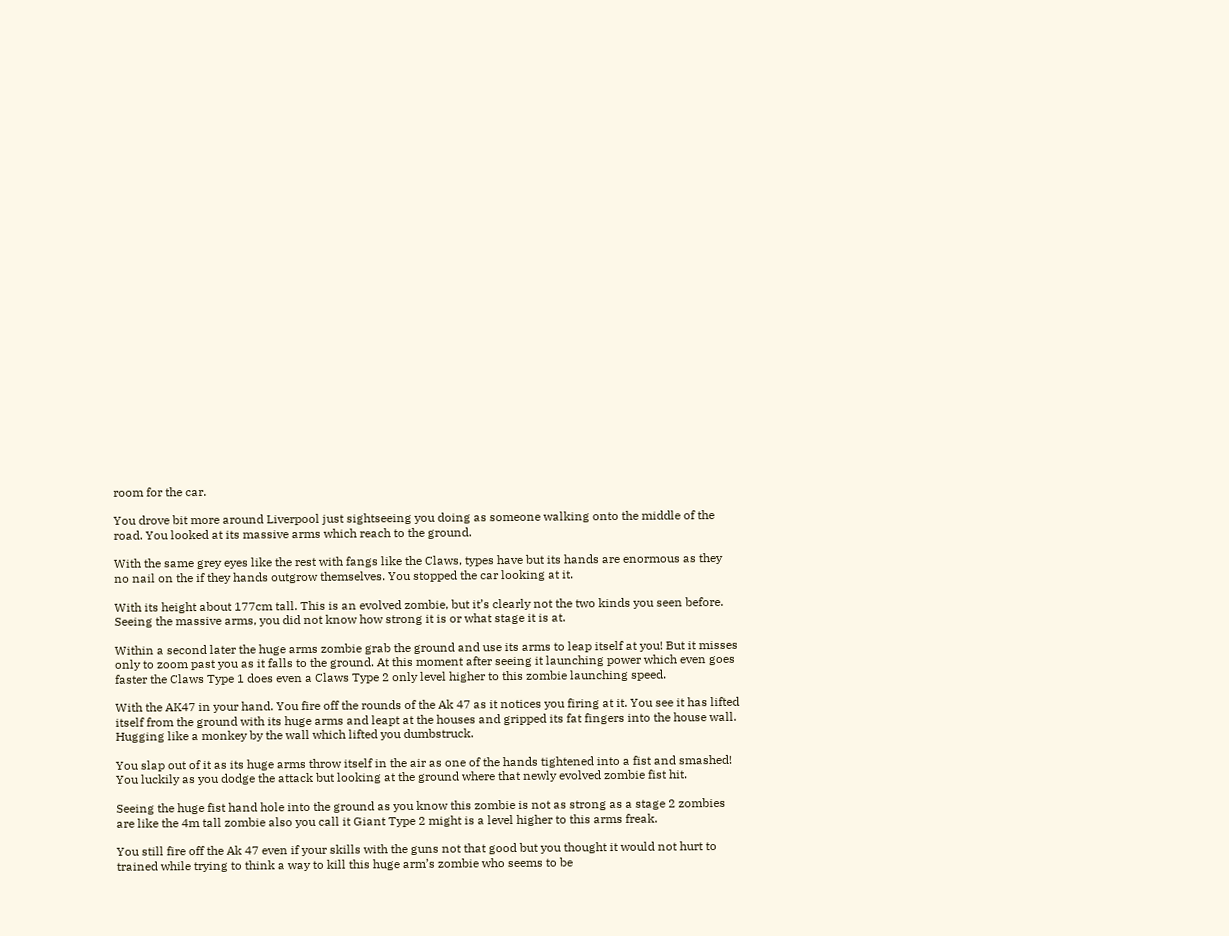room for the car.

You drove bit more around Liverpool just sightseeing you doing as someone walking onto the middle of the road. You looked at its massive arms which reach to the ground.

With the same grey eyes like the rest with fangs like the Claws, types have but its hands are enormous as they no nail on the if they hands outgrow themselves. You stopped the car looking at it.

With its height about 177cm tall. This is an evolved zombie, but it’s clearly not the two kinds you seen before. Seeing the massive arms, you did not know how strong it is or what stage it is at.

Within a second later the huge arms zombie grab the ground and use its arms to leap itself at you! But it misses only to zoom past you as it falls to the ground. At this moment after seeing it launching power which even goes faster the Claws Type 1 does even a Claws Type 2 only level higher to this zombie launching speed.

With the AK47 in your hand. You fire off the rounds of the Ak 47 as it notices you firing at it. You see it has lifted itself from the ground with its huge arms and leapt at the houses and gripped its fat fingers into the house wall. Hugging like a monkey by the wall which lifted you dumbstruck.

You slap out of it as its huge arms throw itself in the air as one of the hands tightened into a fist and smashed! You luckily as you dodge the attack but looking at the ground where that newly evolved zombie fist hit.

Seeing the huge fist hand hole into the ground as you know this zombie is not as strong as a stage 2 zombies are like the 4m tall zombie also you call it Giant Type 2 might is a level higher to this arms freak.

You still fire off the Ak 47 even if your skills with the guns not that good but you thought it would not hurt to trained while trying to think a way to kill this huge arm’s zombie who seems to be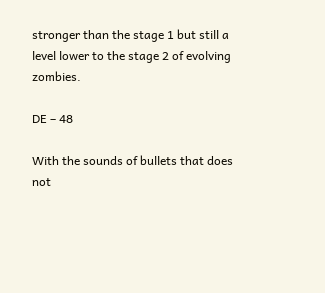stronger than the stage 1 but still a level lower to the stage 2 of evolving zombies.

DE – 48

With the sounds of bullets that does not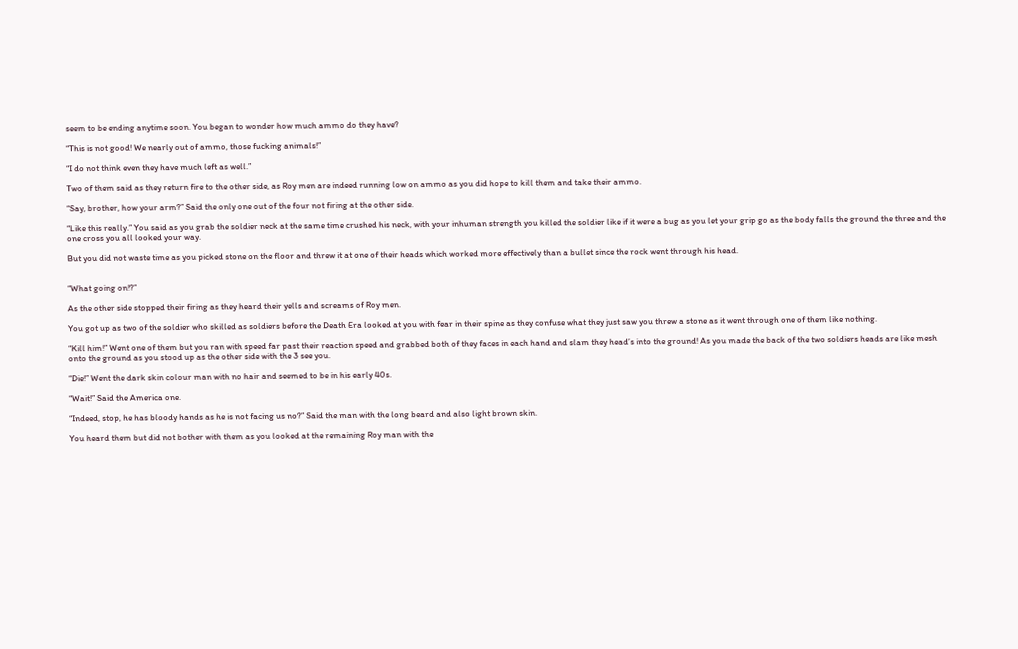seem to be ending anytime soon. You began to wonder how much ammo do they have?

“This is not good! We nearly out of ammo, those fucking animals!”

“I do not think even they have much left as well.”

Two of them said as they return fire to the other side, as Roy men are indeed running low on ammo as you did hope to kill them and take their ammo.

“Say, brother, how your arm?” Said the only one out of the four not firing at the other side.

“Like this really.” You said as you grab the soldier neck at the same time crushed his neck, with your inhuman strength you killed the soldier like if it were a bug as you let your grip go as the body falls the ground the three and the one cross you all looked your way.

But you did not waste time as you picked stone on the floor and threw it at one of their heads which worked more effectively than a bullet since the rock went through his head.


“What going on!?”

As the other side stopped their firing as they heard their yells and screams of Roy men.

You got up as two of the soldier who skilled as soldiers before the Death Era looked at you with fear in their spine as they confuse what they just saw you threw a stone as it went through one of them like nothing.

“Kill him!” Went one of them but you ran with speed far past their reaction speed and grabbed both of they faces in each hand and slam they head’s into the ground! As you made the back of the two soldiers heads are like mesh onto the ground as you stood up as the other side with the 3 see you.

“Die!” Went the dark skin colour man with no hair and seemed to be in his early 40s.

“Wait!” Said the America one.

“Indeed, stop, he has bloody hands as he is not facing us no?” Said the man with the long beard and also light brown skin.

You heard them but did not bother with them as you looked at the remaining Roy man with the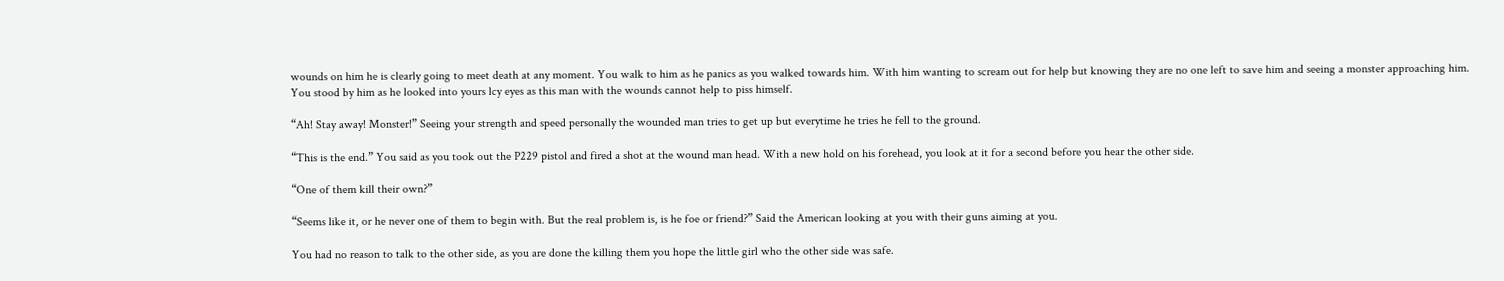wounds on him he is clearly going to meet death at any moment. You walk to him as he panics as you walked towards him. With him wanting to scream out for help but knowing they are no one left to save him and seeing a monster approaching him. You stood by him as he looked into yours lcy eyes as this man with the wounds cannot help to piss himself.

“Ah! Stay away! Monster!” Seeing your strength and speed personally the wounded man tries to get up but everytime he tries he fell to the ground.

“This is the end.” You said as you took out the P229 pistol and fired a shot at the wound man head. With a new hold on his forehead, you look at it for a second before you hear the other side.

“One of them kill their own?”

“Seems like it, or he never one of them to begin with. But the real problem is, is he foe or friend?” Said the American looking at you with their guns aiming at you.

You had no reason to talk to the other side, as you are done the killing them you hope the little girl who the other side was safe.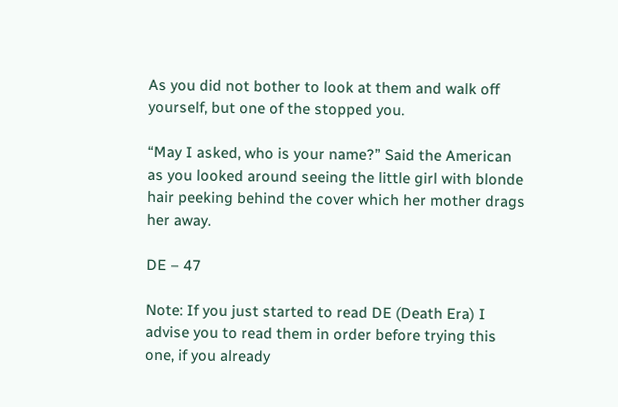As you did not bother to look at them and walk off yourself, but one of the stopped you.

“May I asked, who is your name?” Said the American as you looked around seeing the little girl with blonde hair peeking behind the cover which her mother drags her away.

DE – 47

Note: If you just started to read DE (Death Era) I advise you to read them in order before trying this one, if you already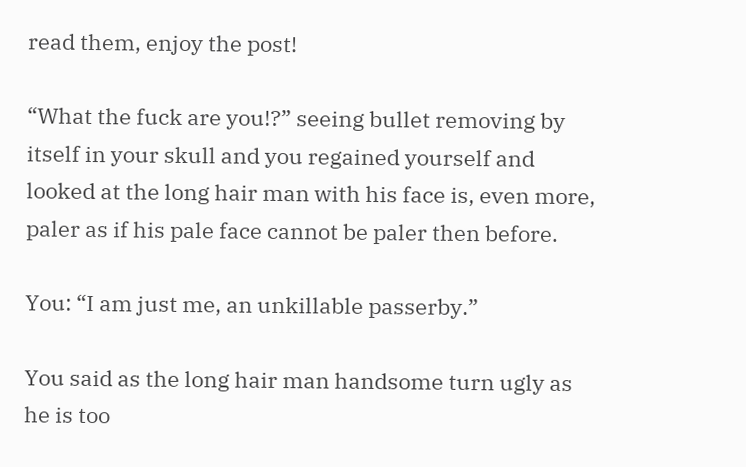read them, enjoy the post!

“What the fuck are you!?” seeing bullet removing by itself in your skull and you regained yourself and looked at the long hair man with his face is, even more, paler as if his pale face cannot be paler then before.

You: “I am just me, an unkillable passerby.”

You said as the long hair man handsome turn ugly as he is too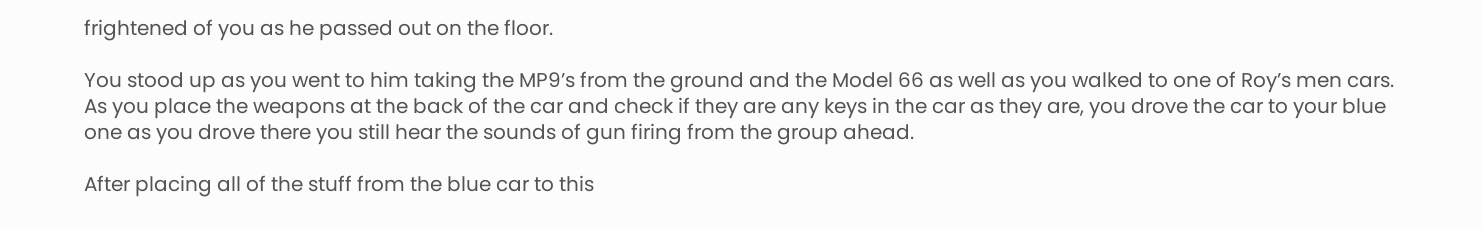frightened of you as he passed out on the floor.

You stood up as you went to him taking the MP9’s from the ground and the Model 66 as well as you walked to one of Roy’s men cars. As you place the weapons at the back of the car and check if they are any keys in the car as they are, you drove the car to your blue one as you drove there you still hear the sounds of gun firing from the group ahead.

After placing all of the stuff from the blue car to this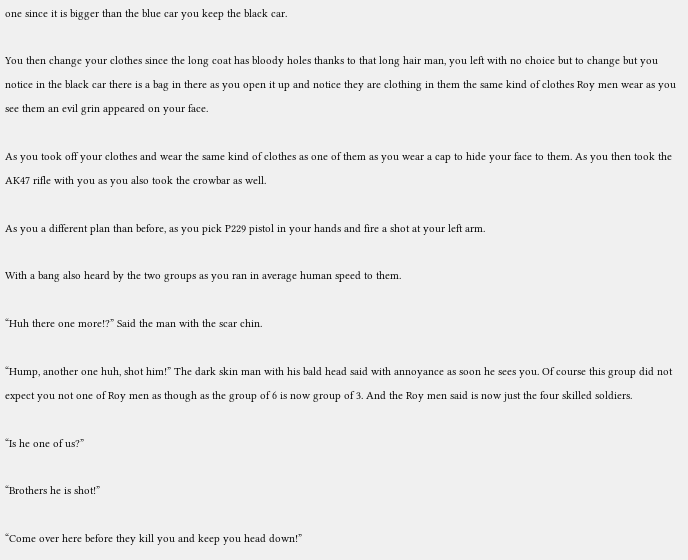one since it is bigger than the blue car you keep the black car.

You then change your clothes since the long coat has bloody holes thanks to that long hair man, you left with no choice but to change but you notice in the black car there is a bag in there as you open it up and notice they are clothing in them the same kind of clothes Roy men wear as you see them an evil grin appeared on your face.

As you took off your clothes and wear the same kind of clothes as one of them as you wear a cap to hide your face to them. As you then took the AK47 rifle with you as you also took the crowbar as well.

As you a different plan than before, as you pick P229 pistol in your hands and fire a shot at your left arm.

With a bang also heard by the two groups as you ran in average human speed to them.

“Huh there one more!?” Said the man with the scar chin.

“Hump, another one huh, shot him!” The dark skin man with his bald head said with annoyance as soon he sees you. Of course this group did not expect you not one of Roy men as though as the group of 6 is now group of 3. And the Roy men said is now just the four skilled soldiers.

“Is he one of us?”

“Brothers he is shot!”

“Come over here before they kill you and keep you head down!”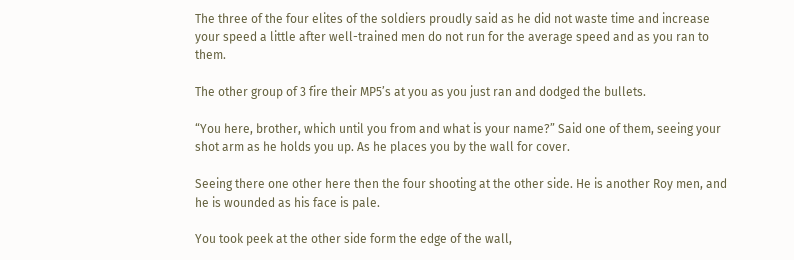The three of the four elites of the soldiers proudly said as he did not waste time and increase your speed a little after well-trained men do not run for the average speed and as you ran to them.

The other group of 3 fire their MP5’s at you as you just ran and dodged the bullets.

“You here, brother, which until you from and what is your name?” Said one of them, seeing your shot arm as he holds you up. As he places you by the wall for cover.

Seeing there one other here then the four shooting at the other side. He is another Roy men, and he is wounded as his face is pale.

You took peek at the other side form the edge of the wall,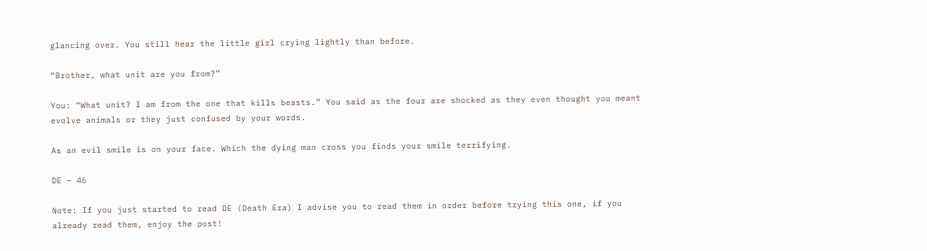glancing over. You still hear the little girl crying lightly than before.

“Brother, what unit are you from?”

You: “What unit? I am from the one that kills beasts.” You said as the four are shocked as they even thought you meant evolve animals or they just confused by your words.

As an evil smile is on your face. Which the dying man cross you finds your smile terrifying.

DE – 46

Note: If you just started to read DE (Death Era) I advise you to read them in order before trying this one, if you already read them, enjoy the post!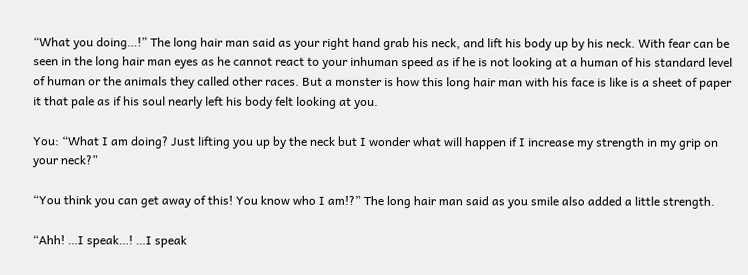“What you doing…!” The long hair man said as your right hand grab his neck, and lift his body up by his neck. With fear can be seen in the long hair man eyes as he cannot react to your inhuman speed as if he is not looking at a human of his standard level of human or the animals they called other races. But a monster is how this long hair man with his face is like is a sheet of paper it that pale as if his soul nearly left his body felt looking at you.

You: “What I am doing? Just lifting you up by the neck but I wonder what will happen if I increase my strength in my grip on your neck?”

“You think you can get away of this! You know who I am!?” The long hair man said as you smile also added a little strength.

“Ahh! …I speak…! …I speak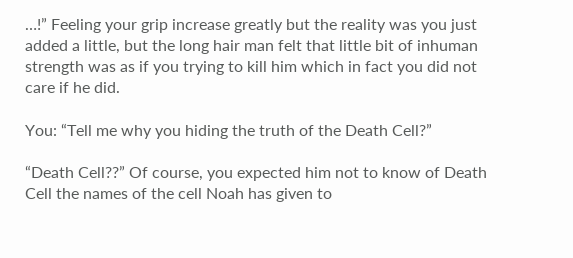…!” Feeling your grip increase greatly but the reality was you just added a little, but the long hair man felt that little bit of inhuman strength was as if you trying to kill him which in fact you did not care if he did.

You: “Tell me why you hiding the truth of the Death Cell?”

“Death Cell??” Of course, you expected him not to know of Death Cell the names of the cell Noah has given to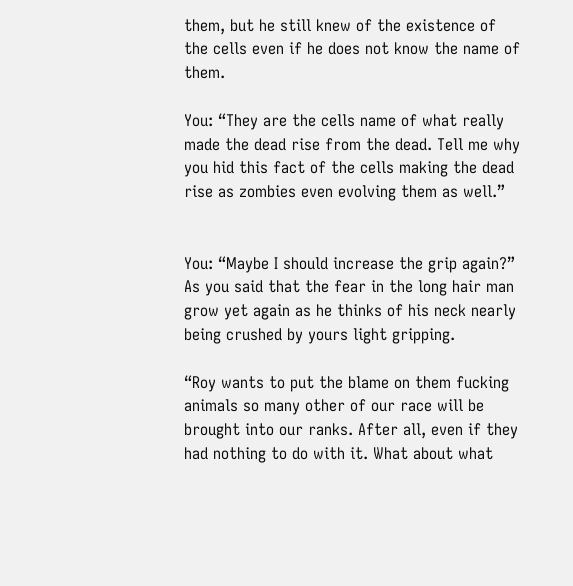them, but he still knew of the existence of the cells even if he does not know the name of them.

You: “They are the cells name of what really made the dead rise from the dead. Tell me why you hid this fact of the cells making the dead rise as zombies even evolving them as well.”


You: “Maybe I should increase the grip again?” As you said that the fear in the long hair man grow yet again as he thinks of his neck nearly being crushed by yours light gripping.

“Roy wants to put the blame on them fucking animals so many other of our race will be brought into our ranks. After all, even if they had nothing to do with it. What about what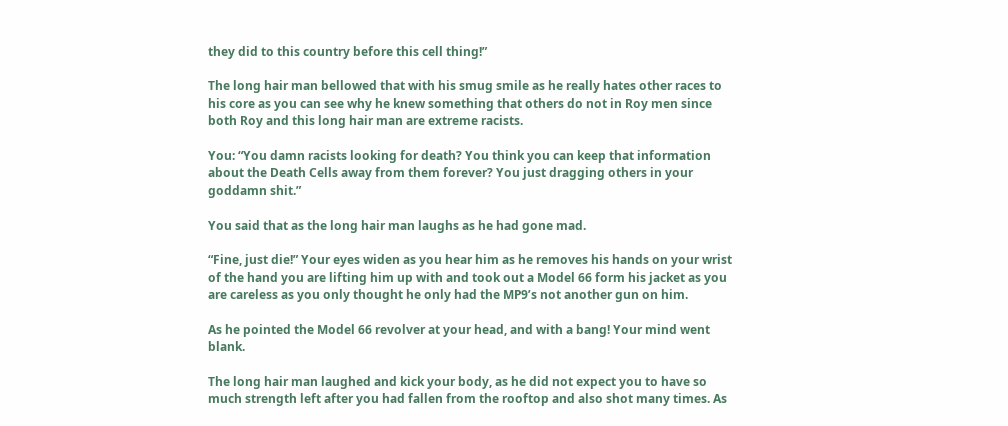they did to this country before this cell thing!”

The long hair man bellowed that with his smug smile as he really hates other races to his core as you can see why he knew something that others do not in Roy men since both Roy and this long hair man are extreme racists.

You: “You damn racists looking for death? You think you can keep that information about the Death Cells away from them forever? You just dragging others in your goddamn shit.”

You said that as the long hair man laughs as he had gone mad.

“Fine, just die!” Your eyes widen as you hear him as he removes his hands on your wrist of the hand you are lifting him up with and took out a Model 66 form his jacket as you are careless as you only thought he only had the MP9’s not another gun on him.

As he pointed the Model 66 revolver at your head, and with a bang! Your mind went blank.

The long hair man laughed and kick your body, as he did not expect you to have so much strength left after you had fallen from the rooftop and also shot many times. As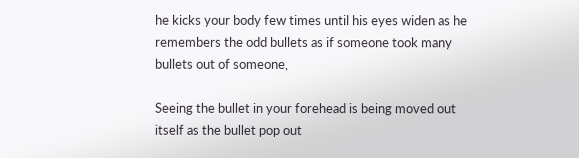he kicks your body few times until his eyes widen as he remembers the odd bullets as if someone took many bullets out of someone,

Seeing the bullet in your forehead is being moved out itself as the bullet pop out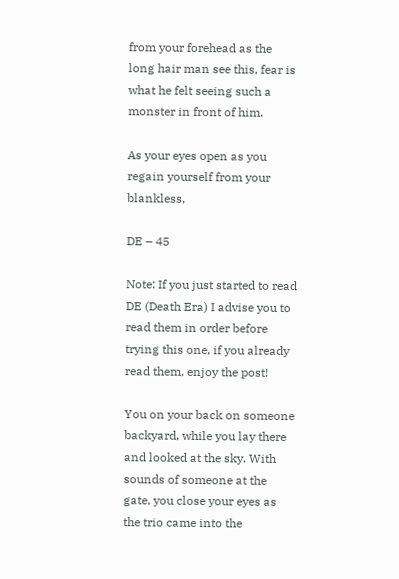from your forehead as the long hair man see this, fear is what he felt seeing such a monster in front of him.

As your eyes open as you regain yourself from your blankless,

DE – 45

Note: If you just started to read DE (Death Era) I advise you to read them in order before trying this one, if you already read them, enjoy the post!

You on your back on someone backyard, while you lay there and looked at the sky. With sounds of someone at the gate, you close your eyes as the trio came into the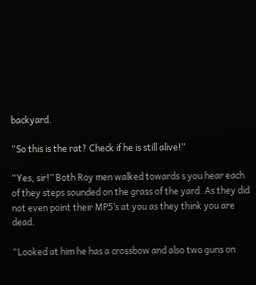backyard.

“So this is the rat? Check if he is still alive!”

“Yes, sir!” Both Roy men walked towards s you hear each of they steps sounded on the grass of the yard. As they did not even point their MP5’s at you as they think you are dead.

“Looked at him he has a crossbow and also two guns on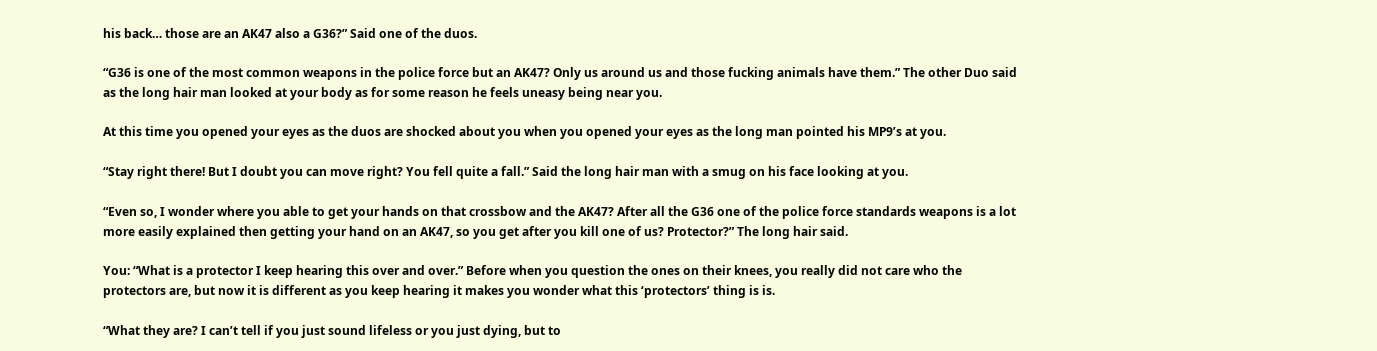his back… those are an AK47 also a G36?” Said one of the duos.

“G36 is one of the most common weapons in the police force but an AK47? Only us around us and those fucking animals have them.” The other Duo said as the long hair man looked at your body as for some reason he feels uneasy being near you.

At this time you opened your eyes as the duos are shocked about you when you opened your eyes as the long man pointed his MP9’s at you.

“Stay right there! But I doubt you can move right? You fell quite a fall.” Said the long hair man with a smug on his face looking at you.

“Even so, I wonder where you able to get your hands on that crossbow and the AK47? After all the G36 one of the police force standards weapons is a lot more easily explained then getting your hand on an AK47, so you get after you kill one of us? Protector?” The long hair said.

You: “What is a protector I keep hearing this over and over.” Before when you question the ones on their knees, you really did not care who the protectors are, but now it is different as you keep hearing it makes you wonder what this ‘protectors’ thing is is.

“What they are? I can’t tell if you just sound lifeless or you just dying, but to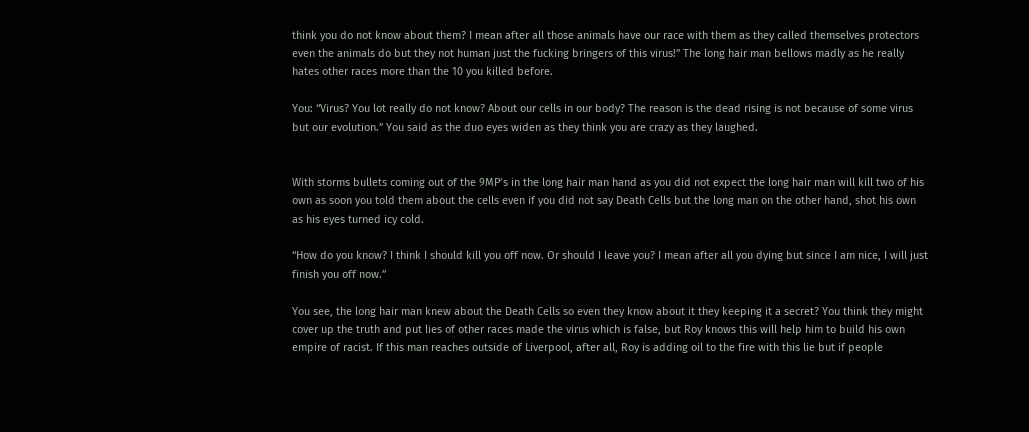think you do not know about them? I mean after all those animals have our race with them as they called themselves protectors even the animals do but they not human just the fucking bringers of this virus!” The long hair man bellows madly as he really hates other races more than the 10 you killed before.

You: “Virus? You lot really do not know? About our cells in our body? The reason is the dead rising is not because of some virus but our evolution.” You said as the duo eyes widen as they think you are crazy as they laughed.


With storms bullets coming out of the 9MP’s in the long hair man hand as you did not expect the long hair man will kill two of his own as soon you told them about the cells even if you did not say Death Cells but the long man on the other hand, shot his own as his eyes turned icy cold.

“How do you know? I think I should kill you off now. Or should I leave you? I mean after all you dying but since I am nice, I will just finish you off now.”

You see, the long hair man knew about the Death Cells so even they know about it they keeping it a secret? You think they might cover up the truth and put lies of other races made the virus which is false, but Roy knows this will help him to build his own empire of racist. If this man reaches outside of Liverpool, after all, Roy is adding oil to the fire with this lie but if people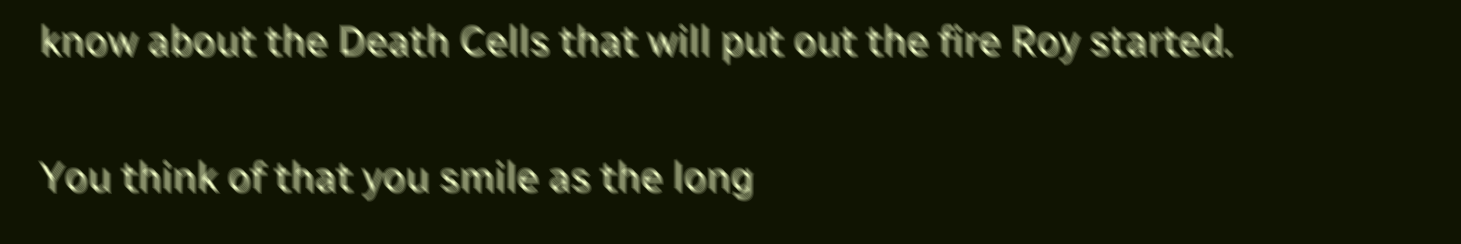know about the Death Cells that will put out the fire Roy started.

You think of that you smile as the long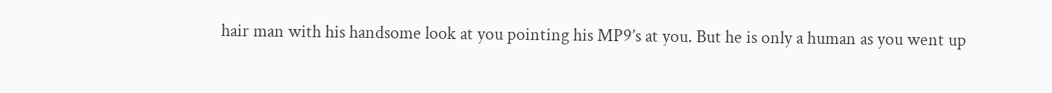hair man with his handsome look at you pointing his MP9’s at you. But he is only a human as you went up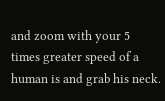and zoom with your 5 times greater speed of a human is and grab his neck.